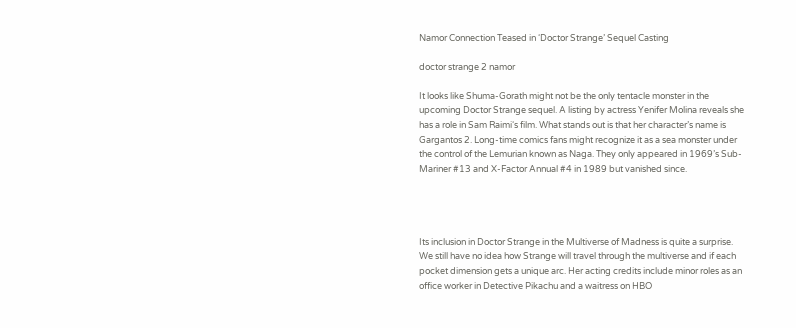Namor Connection Teased in ‘Doctor Strange’ Sequel Casting

doctor strange 2 namor

It looks like Shuma-Gorath might not be the only tentacle monster in the upcoming Doctor Strange sequel. A listing by actress Yenifer Molina reveals she has a role in Sam Raimi‘s film. What stands out is that her character’s name is Gargantos 2. Long-time comics fans might recognize it as a sea monster under the control of the Lemurian known as Naga. They only appeared in 1969’s Sub-Mariner #13 and X-Factor Annual #4 in 1989 but vanished since.




Its inclusion in Doctor Strange in the Multiverse of Madness is quite a surprise. We still have no idea how Strange will travel through the multiverse and if each pocket dimension gets a unique arc. Her acting credits include minor roles as an office worker in Detective Pikachu and a waitress on HBO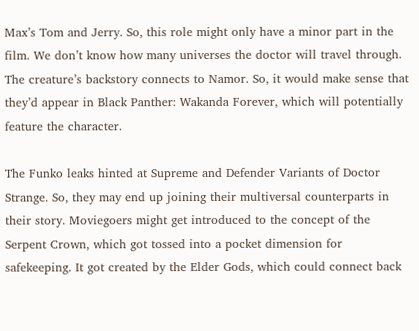Max’s Tom and Jerry. So, this role might only have a minor part in the film. We don’t know how many universes the doctor will travel through. The creature’s backstory connects to Namor. So, it would make sense that they’d appear in Black Panther: Wakanda Forever, which will potentially feature the character.

The Funko leaks hinted at Supreme and Defender Variants of Doctor Strange. So, they may end up joining their multiversal counterparts in their story. Moviegoers might get introduced to the concept of the Serpent Crown, which got tossed into a pocket dimension for safekeeping. It got created by the Elder Gods, which could connect back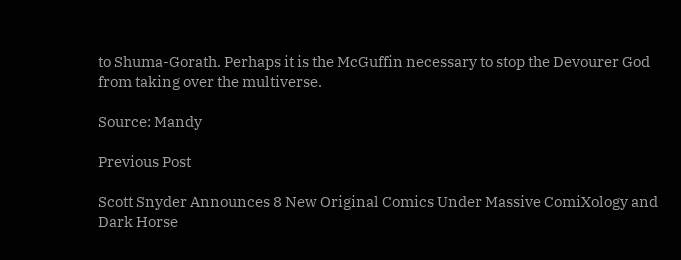to Shuma-Gorath. Perhaps it is the McGuffin necessary to stop the Devourer God from taking over the multiverse.

Source: Mandy

Previous Post

Scott Snyder Announces 8 New Original Comics Under Massive ComiXology and Dark Horse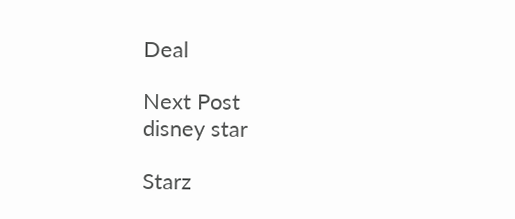Deal

Next Post
disney star

Starz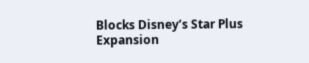Blocks Disney’s Star Plus Expansion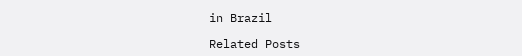in Brazil

Related Posts